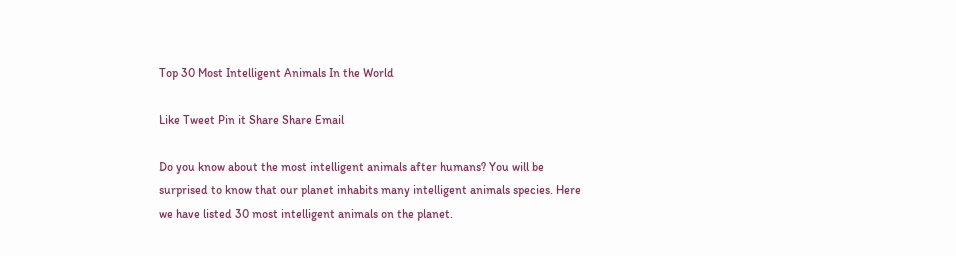Top 30 Most Intelligent Animals In the World

Like Tweet Pin it Share Share Email

Do you know about the most intelligent animals after humans? You will be surprised to know that our planet inhabits many intelligent animals species. Here we have listed 30 most intelligent animals on the planet.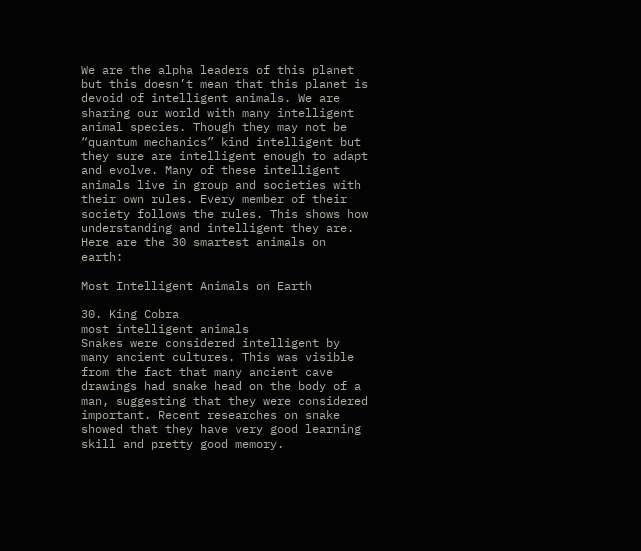We are the alpha leaders of this planet but this doesn’t mean that this planet is devoid of intelligent animals. We are sharing our world with many intelligent animal species. Though they may not be “quantum mechanics” kind intelligent but they sure are intelligent enough to adapt and evolve. Many of these intelligent animals live in group and societies with their own rules. Every member of their society follows the rules. This shows how understanding and intelligent they are. Here are the 30 smartest animals on earth:

Most Intelligent Animals on Earth

30. King Cobra
most intelligent animals
Snakes were considered intelligent by many ancient cultures. This was visible from the fact that many ancient cave drawings had snake head on the body of a man, suggesting that they were considered important. Recent researches on snake showed that they have very good learning skill and pretty good memory.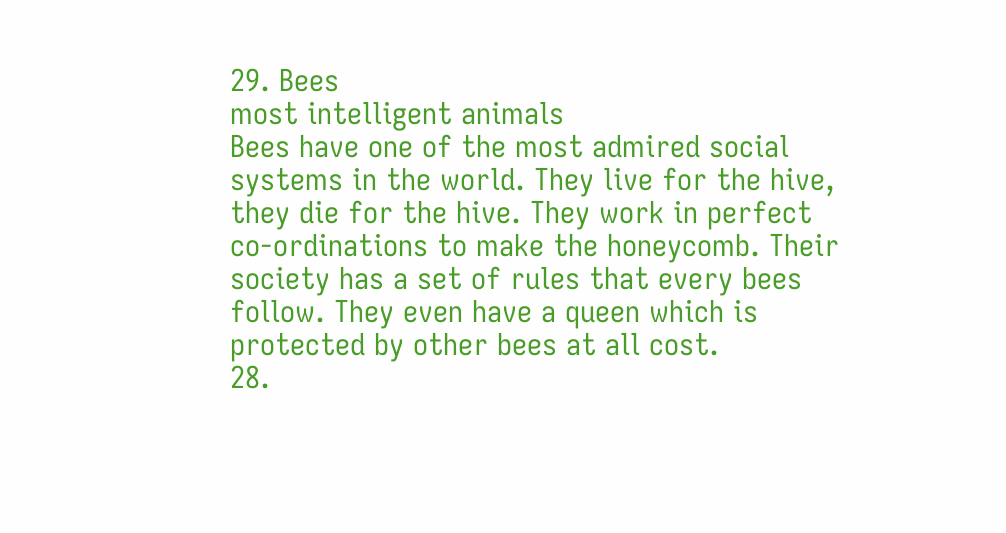29. Bees
most intelligent animals
Bees have one of the most admired social systems in the world. They live for the hive, they die for the hive. They work in perfect co-ordinations to make the honeycomb. Their society has a set of rules that every bees follow. They even have a queen which is protected by other bees at all cost.
28.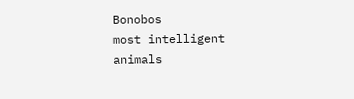Bonobos
most intelligent animals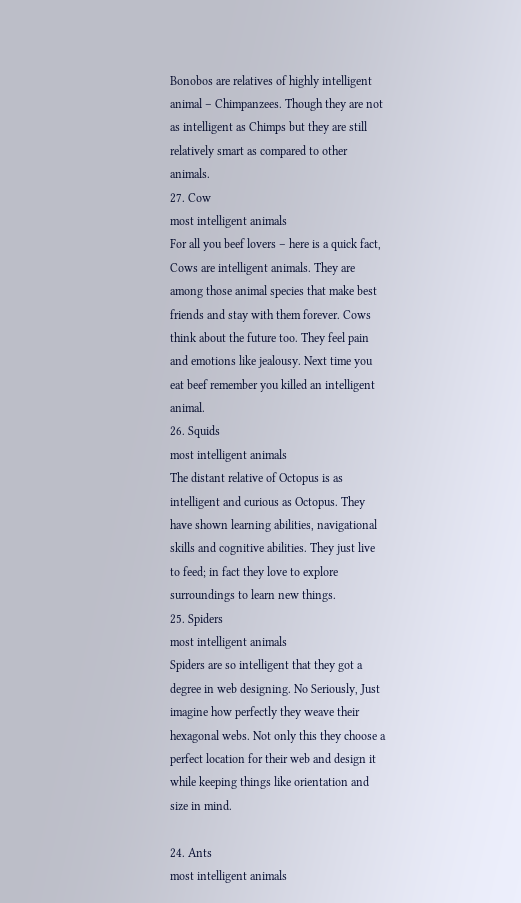Bonobos are relatives of highly intelligent animal – Chimpanzees. Though they are not as intelligent as Chimps but they are still relatively smart as compared to other animals.
27. Cow
most intelligent animals
For all you beef lovers – here is a quick fact, Cows are intelligent animals. They are among those animal species that make best friends and stay with them forever. Cows think about the future too. They feel pain and emotions like jealousy. Next time you eat beef remember you killed an intelligent animal.
26. Squids
most intelligent animals
The distant relative of Octopus is as intelligent and curious as Octopus. They have shown learning abilities, navigational skills and cognitive abilities. They just live to feed; in fact they love to explore surroundings to learn new things.
25. Spiders
most intelligent animals
Spiders are so intelligent that they got a degree in web designing. No Seriously, Just imagine how perfectly they weave their hexagonal webs. Not only this they choose a perfect location for their web and design it while keeping things like orientation and size in mind.

24. Ants
most intelligent animals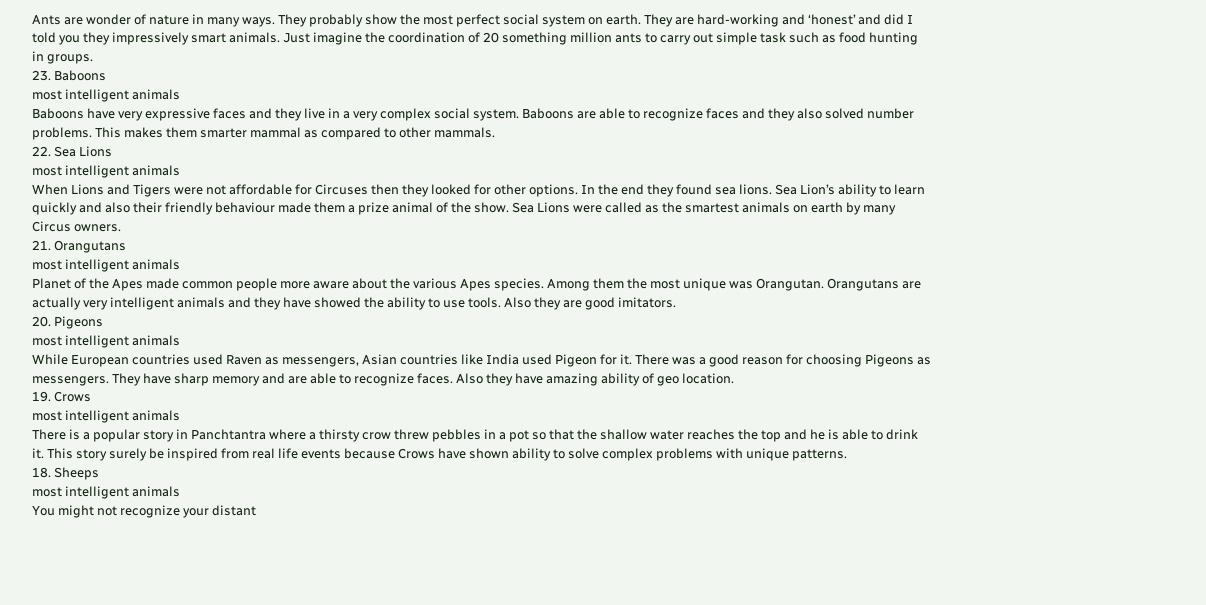Ants are wonder of nature in many ways. They probably show the most perfect social system on earth. They are hard-working and ‘honest’ and did I told you they impressively smart animals. Just imagine the coordination of 20 something million ants to carry out simple task such as food hunting in groups.
23. Baboons
most intelligent animals
Baboons have very expressive faces and they live in a very complex social system. Baboons are able to recognize faces and they also solved number problems. This makes them smarter mammal as compared to other mammals.
22. Sea Lions
most intelligent animals
When Lions and Tigers were not affordable for Circuses then they looked for other options. In the end they found sea lions. Sea Lion’s ability to learn quickly and also their friendly behaviour made them a prize animal of the show. Sea Lions were called as the smartest animals on earth by many Circus owners.
21. Orangutans
most intelligent animals
Planet of the Apes made common people more aware about the various Apes species. Among them the most unique was Orangutan. Orangutans are actually very intelligent animals and they have showed the ability to use tools. Also they are good imitators.
20. Pigeons
most intelligent animals
While European countries used Raven as messengers, Asian countries like India used Pigeon for it. There was a good reason for choosing Pigeons as messengers. They have sharp memory and are able to recognize faces. Also they have amazing ability of geo location.
19. Crows
most intelligent animals
There is a popular story in Panchtantra where a thirsty crow threw pebbles in a pot so that the shallow water reaches the top and he is able to drink it. This story surely be inspired from real life events because Crows have shown ability to solve complex problems with unique patterns.
18. Sheeps
most intelligent animals
You might not recognize your distant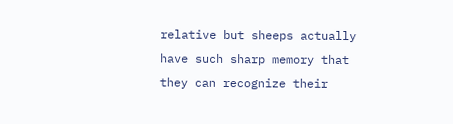relative but sheeps actually have such sharp memory that they can recognize their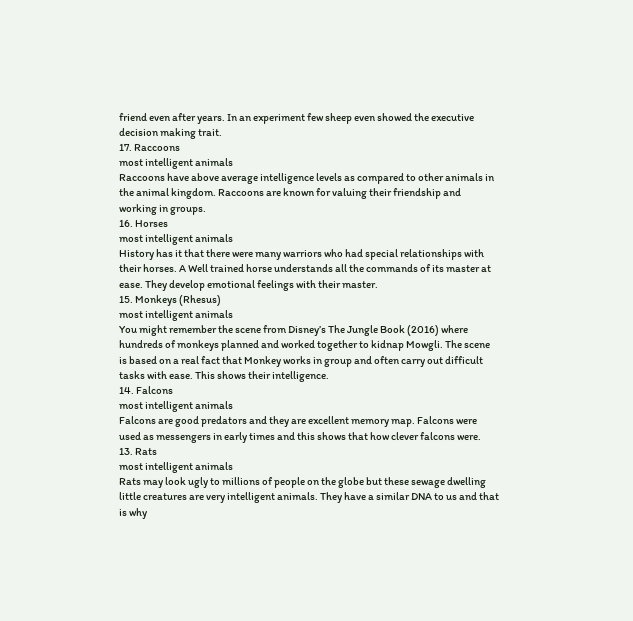friend even after years. In an experiment few sheep even showed the executive decision making trait.
17. Raccoons
most intelligent animals
Raccoons have above average intelligence levels as compared to other animals in the animal kingdom. Raccoons are known for valuing their friendship and working in groups.
16. Horses
most intelligent animals
History has it that there were many warriors who had special relationships with their horses. A Well trained horse understands all the commands of its master at ease. They develop emotional feelings with their master.
15. Monkeys (Rhesus)
most intelligent animals
You might remember the scene from Disney’s The Jungle Book (2016) where hundreds of monkeys planned and worked together to kidnap Mowgli. The scene is based on a real fact that Monkey works in group and often carry out difficult tasks with ease. This shows their intelligence.
14. Falcons
most intelligent animals
Falcons are good predators and they are excellent memory map. Falcons were used as messengers in early times and this shows that how clever falcons were.
13. Rats
most intelligent animals
Rats may look ugly to millions of people on the globe but these sewage dwelling little creatures are very intelligent animals. They have a similar DNA to us and that is why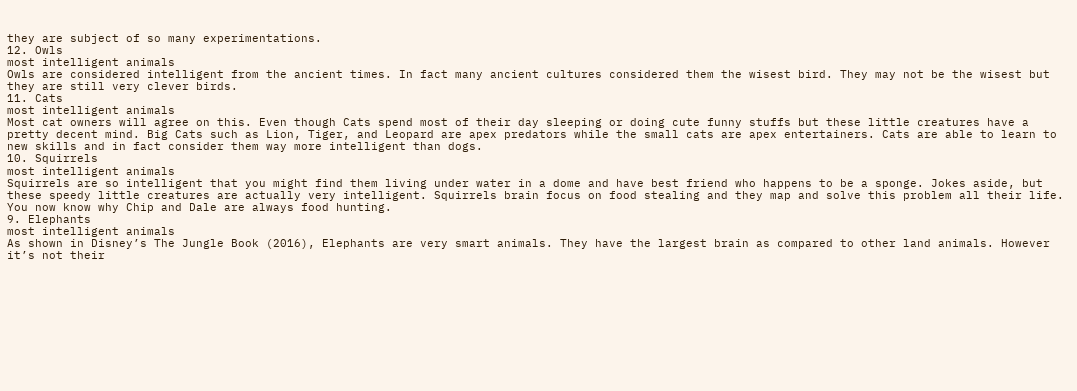they are subject of so many experimentations.
12. Owls
most intelligent animals
Owls are considered intelligent from the ancient times. In fact many ancient cultures considered them the wisest bird. They may not be the wisest but they are still very clever birds.
11. Cats
most intelligent animals
Most cat owners will agree on this. Even though Cats spend most of their day sleeping or doing cute funny stuffs but these little creatures have a pretty decent mind. Big Cats such as Lion, Tiger, and Leopard are apex predators while the small cats are apex entertainers. Cats are able to learn to new skills and in fact consider them way more intelligent than dogs.
10. Squirrels
most intelligent animals
Squirrels are so intelligent that you might find them living under water in a dome and have best friend who happens to be a sponge. Jokes aside, but these speedy little creatures are actually very intelligent. Squirrels brain focus on food stealing and they map and solve this problem all their life. You now know why Chip and Dale are always food hunting.
9. Elephants
most intelligent animals
As shown in Disney’s The Jungle Book (2016), Elephants are very smart animals. They have the largest brain as compared to other land animals. However it’s not their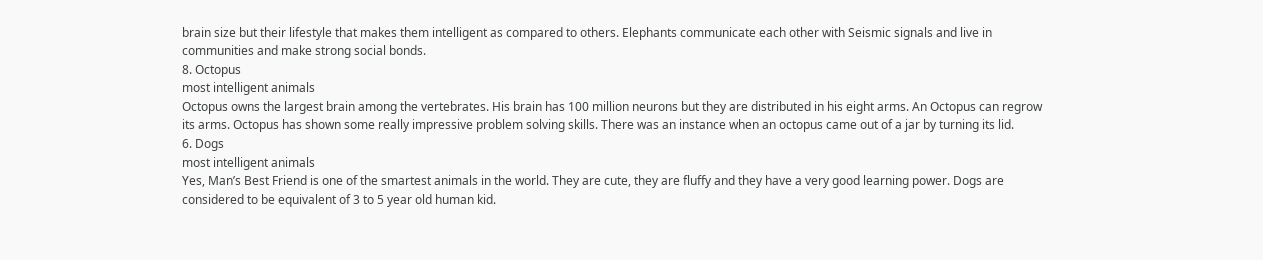brain size but their lifestyle that makes them intelligent as compared to others. Elephants communicate each other with Seismic signals and live in communities and make strong social bonds.
8. Octopus
most intelligent animals
Octopus owns the largest brain among the vertebrates. His brain has 100 million neurons but they are distributed in his eight arms. An Octopus can regrow its arms. Octopus has shown some really impressive problem solving skills. There was an instance when an octopus came out of a jar by turning its lid.
6. Dogs
most intelligent animals
Yes, Man’s Best Friend is one of the smartest animals in the world. They are cute, they are fluffy and they have a very good learning power. Dogs are considered to be equivalent of 3 to 5 year old human kid.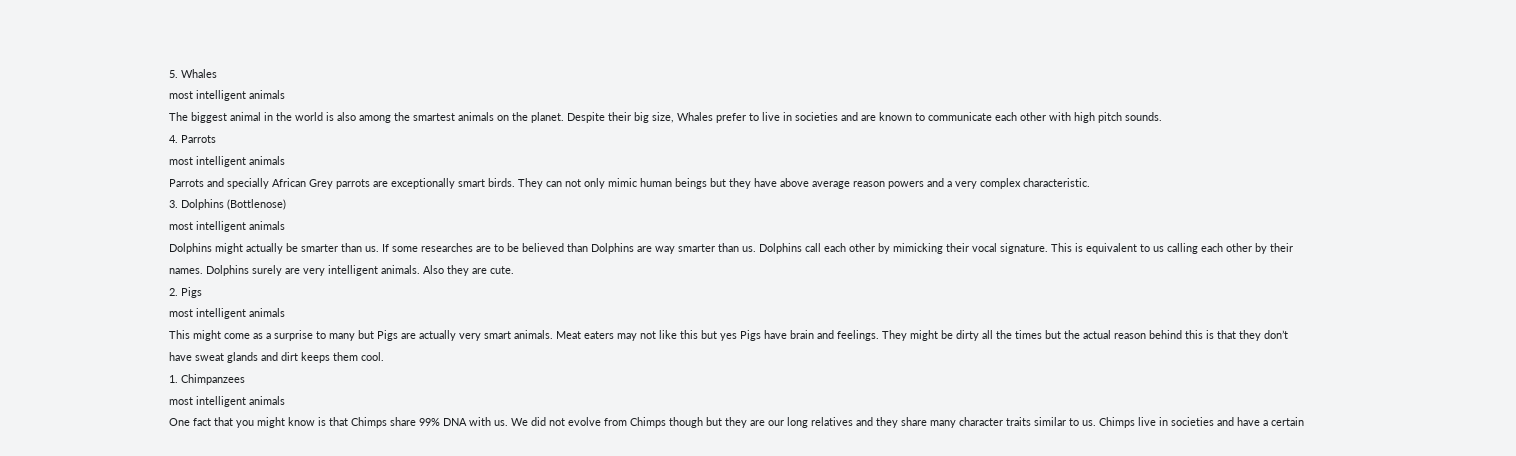5. Whales
most intelligent animals
The biggest animal in the world is also among the smartest animals on the planet. Despite their big size, Whales prefer to live in societies and are known to communicate each other with high pitch sounds.
4. Parrots
most intelligent animals
Parrots and specially African Grey parrots are exceptionally smart birds. They can not only mimic human beings but they have above average reason powers and a very complex characteristic.
3. Dolphins (Bottlenose)
most intelligent animals
Dolphins might actually be smarter than us. If some researches are to be believed than Dolphins are way smarter than us. Dolphins call each other by mimicking their vocal signature. This is equivalent to us calling each other by their names. Dolphins surely are very intelligent animals. Also they are cute.
2. Pigs
most intelligent animals
This might come as a surprise to many but Pigs are actually very smart animals. Meat eaters may not like this but yes Pigs have brain and feelings. They might be dirty all the times but the actual reason behind this is that they don’t have sweat glands and dirt keeps them cool.
1. Chimpanzees
most intelligent animals
One fact that you might know is that Chimps share 99% DNA with us. We did not evolve from Chimps though but they are our long relatives and they share many character traits similar to us. Chimps live in societies and have a certain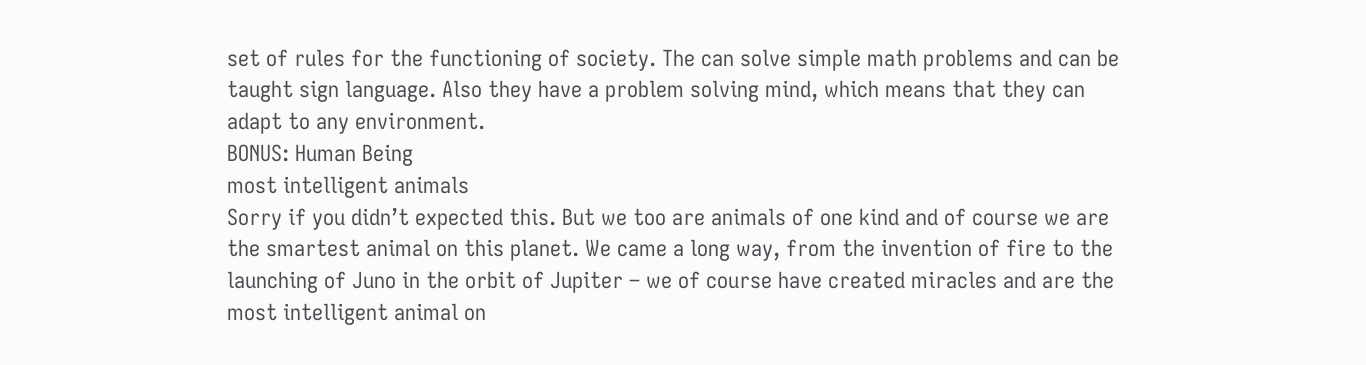set of rules for the functioning of society. The can solve simple math problems and can be taught sign language. Also they have a problem solving mind, which means that they can adapt to any environment.
BONUS: Human Being
most intelligent animals
Sorry if you didn’t expected this. But we too are animals of one kind and of course we are the smartest animal on this planet. We came a long way, from the invention of fire to the launching of Juno in the orbit of Jupiter – we of course have created miracles and are the most intelligent animal on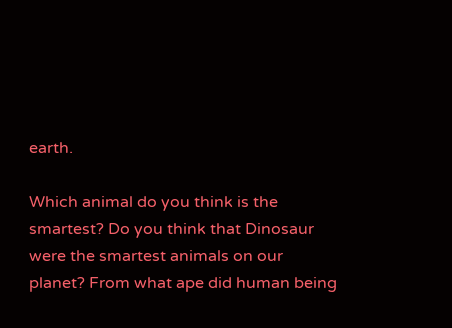earth.

Which animal do you think is the smartest? Do you think that Dinosaur were the smartest animals on our planet? From what ape did human being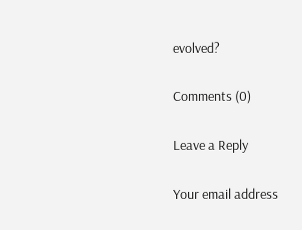evolved?

Comments (0)

Leave a Reply

Your email address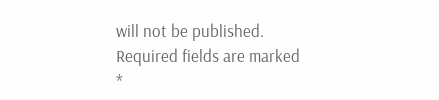will not be published. Required fields are marked *